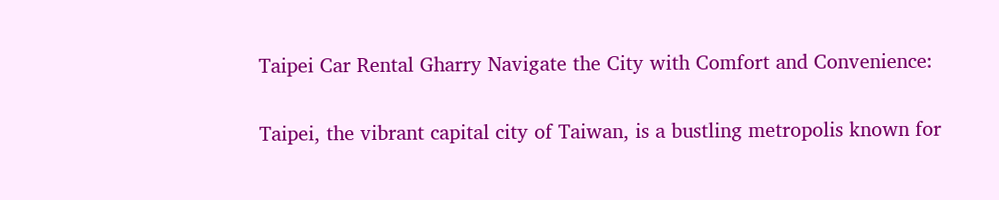Taipei Car Rental Gharry Navigate the City with Comfort and Convenience:

Taipei, the vibrant capital city of Taiwan, is a bustling metropolis known for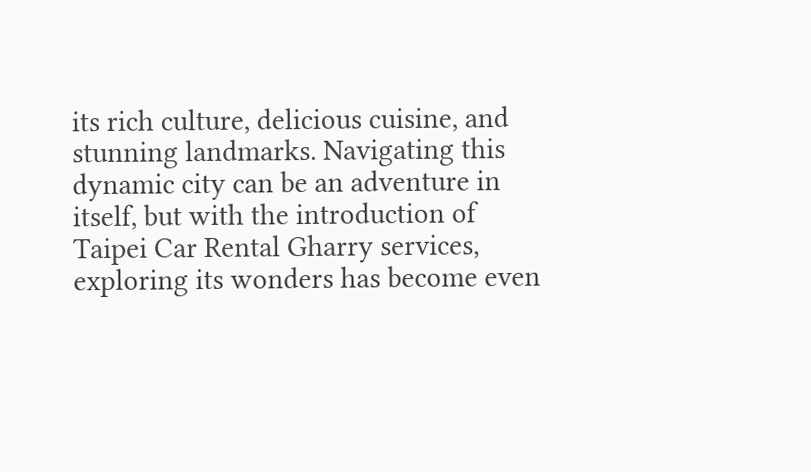its rich culture, delicious cuisine, and stunning landmarks. Navigating this dynamic city can be an adventure in itself, but with the introduction of Taipei Car Rental Gharry services, exploring its wonders has become even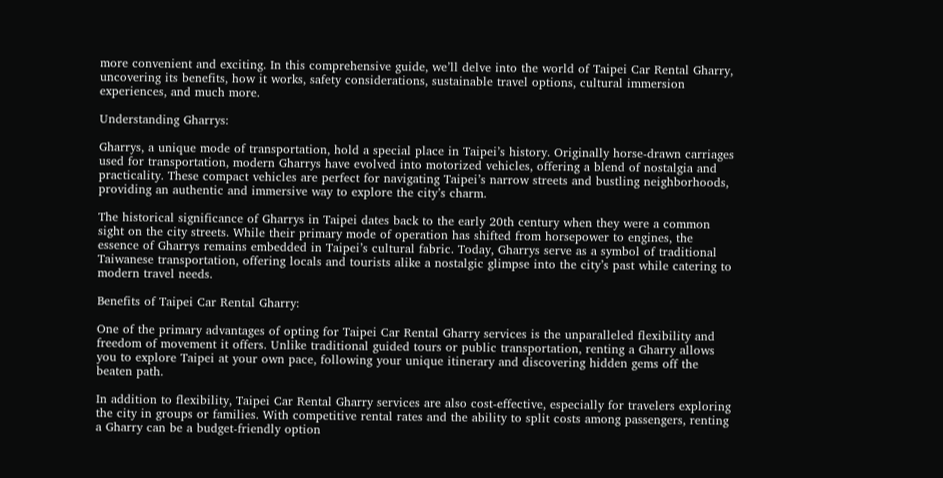more convenient and exciting. In this comprehensive guide, we’ll delve into the world of Taipei Car Rental Gharry, uncovering its benefits, how it works, safety considerations, sustainable travel options, cultural immersion experiences, and much more.

Understanding Gharrys:

Gharrys, a unique mode of transportation, hold a special place in Taipei’s history. Originally horse-drawn carriages used for transportation, modern Gharrys have evolved into motorized vehicles, offering a blend of nostalgia and practicality. These compact vehicles are perfect for navigating Taipei’s narrow streets and bustling neighborhoods, providing an authentic and immersive way to explore the city’s charm.

The historical significance of Gharrys in Taipei dates back to the early 20th century when they were a common sight on the city streets. While their primary mode of operation has shifted from horsepower to engines, the essence of Gharrys remains embedded in Taipei’s cultural fabric. Today, Gharrys serve as a symbol of traditional Taiwanese transportation, offering locals and tourists alike a nostalgic glimpse into the city’s past while catering to modern travel needs.

Benefits of Taipei Car Rental Gharry:

One of the primary advantages of opting for Taipei Car Rental Gharry services is the unparalleled flexibility and freedom of movement it offers. Unlike traditional guided tours or public transportation, renting a Gharry allows you to explore Taipei at your own pace, following your unique itinerary and discovering hidden gems off the beaten path.

In addition to flexibility, Taipei Car Rental Gharry services are also cost-effective, especially for travelers exploring the city in groups or families. With competitive rental rates and the ability to split costs among passengers, renting a Gharry can be a budget-friendly option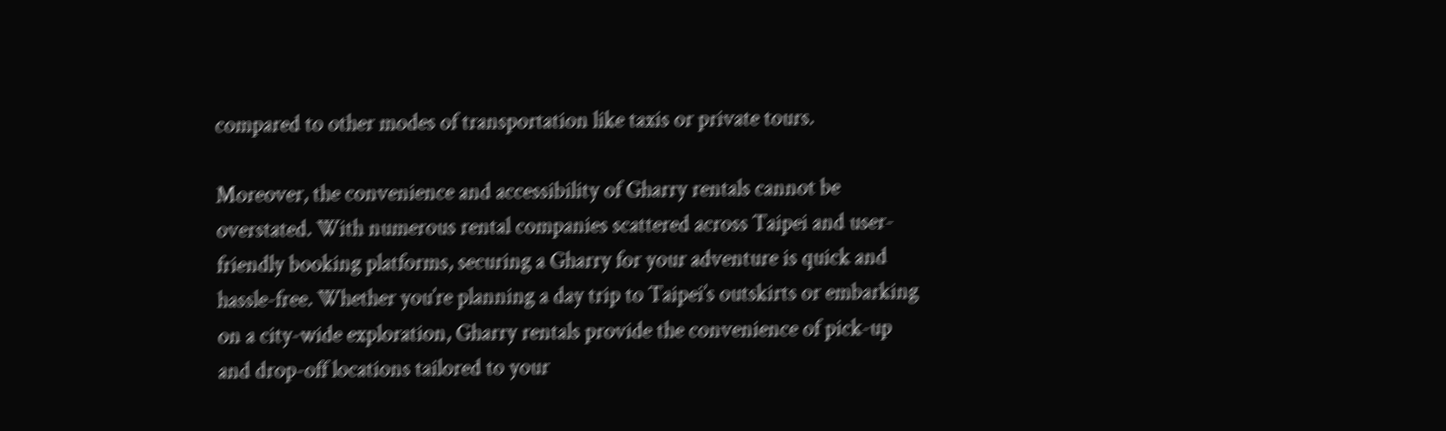compared to other modes of transportation like taxis or private tours.

Moreover, the convenience and accessibility of Gharry rentals cannot be overstated. With numerous rental companies scattered across Taipei and user-friendly booking platforms, securing a Gharry for your adventure is quick and hassle-free. Whether you’re planning a day trip to Taipei’s outskirts or embarking on a city-wide exploration, Gharry rentals provide the convenience of pick-up and drop-off locations tailored to your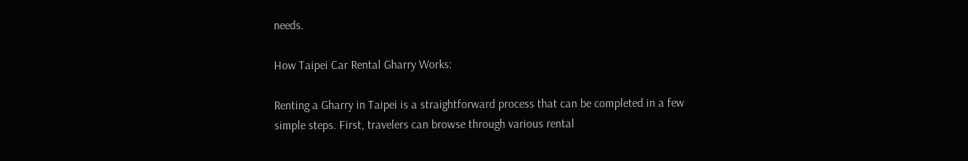needs.

How Taipei Car Rental Gharry Works:

Renting a Gharry in Taipei is a straightforward process that can be completed in a few simple steps. First, travelers can browse through various rental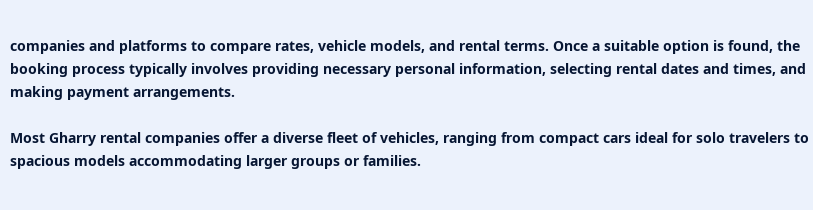companies and platforms to compare rates, vehicle models, and rental terms. Once a suitable option is found, the booking process typically involves providing necessary personal information, selecting rental dates and times, and making payment arrangements.

Most Gharry rental companies offer a diverse fleet of vehicles, ranging from compact cars ideal for solo travelers to spacious models accommodating larger groups or families.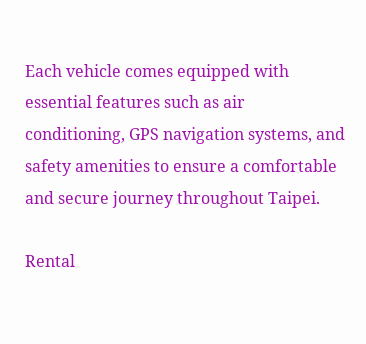Each vehicle comes equipped with essential features such as air conditioning, GPS navigation systems, and safety amenities to ensure a comfortable and secure journey throughout Taipei.

Rental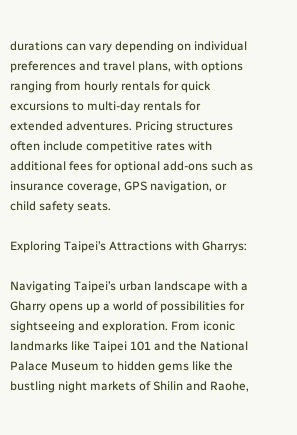durations can vary depending on individual preferences and travel plans, with options ranging from hourly rentals for quick excursions to multi-day rentals for extended adventures. Pricing structures often include competitive rates with additional fees for optional add-ons such as insurance coverage, GPS navigation, or child safety seats.

Exploring Taipei’s Attractions with Gharrys:

Navigating Taipei’s urban landscape with a Gharry opens up a world of possibilities for sightseeing and exploration. From iconic landmarks like Taipei 101 and the National Palace Museum to hidden gems like the bustling night markets of Shilin and Raohe,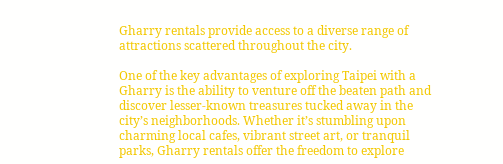Gharry rentals provide access to a diverse range of attractions scattered throughout the city.

One of the key advantages of exploring Taipei with a Gharry is the ability to venture off the beaten path and discover lesser-known treasures tucked away in the city’s neighborhoods. Whether it’s stumbling upon charming local cafes, vibrant street art, or tranquil parks, Gharry rentals offer the freedom to explore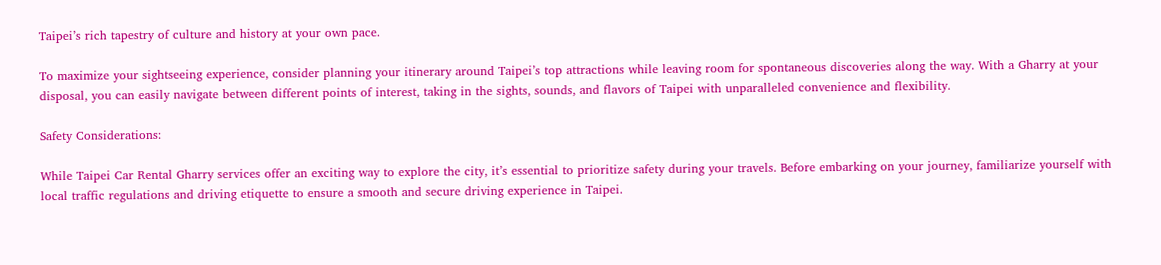Taipei’s rich tapestry of culture and history at your own pace.

To maximize your sightseeing experience, consider planning your itinerary around Taipei’s top attractions while leaving room for spontaneous discoveries along the way. With a Gharry at your disposal, you can easily navigate between different points of interest, taking in the sights, sounds, and flavors of Taipei with unparalleled convenience and flexibility.

Safety Considerations:

While Taipei Car Rental Gharry services offer an exciting way to explore the city, it’s essential to prioritize safety during your travels. Before embarking on your journey, familiarize yourself with local traffic regulations and driving etiquette to ensure a smooth and secure driving experience in Taipei.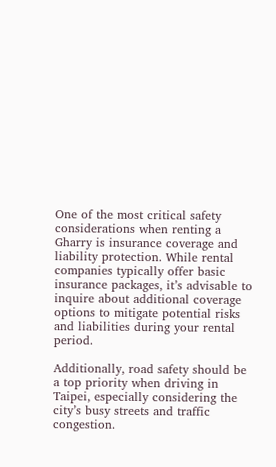One of the most critical safety considerations when renting a Gharry is insurance coverage and liability protection. While rental companies typically offer basic insurance packages, it’s advisable to inquire about additional coverage options to mitigate potential risks and liabilities during your rental period.

Additionally, road safety should be a top priority when driving in Taipei, especially considering the city’s busy streets and traffic congestion.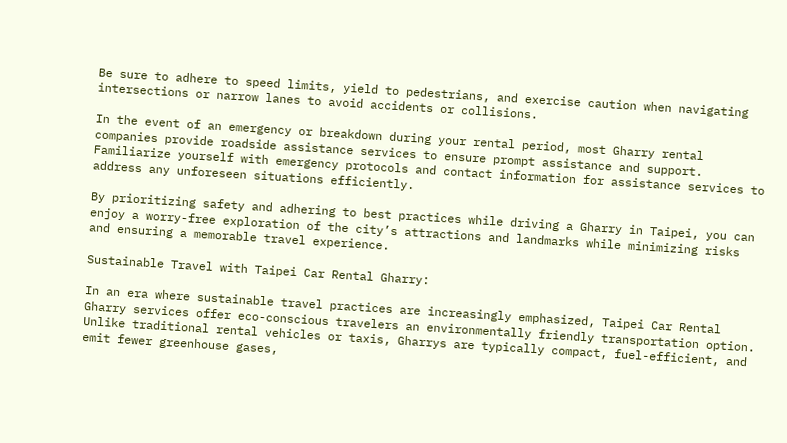Be sure to adhere to speed limits, yield to pedestrians, and exercise caution when navigating intersections or narrow lanes to avoid accidents or collisions.

In the event of an emergency or breakdown during your rental period, most Gharry rental companies provide roadside assistance services to ensure prompt assistance and support. Familiarize yourself with emergency protocols and contact information for assistance services to address any unforeseen situations efficiently.

By prioritizing safety and adhering to best practices while driving a Gharry in Taipei, you can enjoy a worry-free exploration of the city’s attractions and landmarks while minimizing risks and ensuring a memorable travel experience.

Sustainable Travel with Taipei Car Rental Gharry:

In an era where sustainable travel practices are increasingly emphasized, Taipei Car Rental Gharry services offer eco-conscious travelers an environmentally friendly transportation option. Unlike traditional rental vehicles or taxis, Gharrys are typically compact, fuel-efficient, and emit fewer greenhouse gases,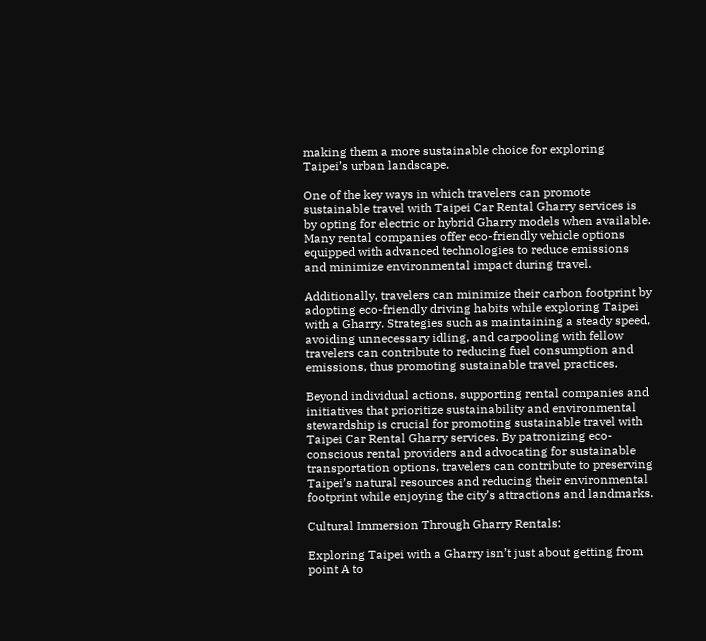making them a more sustainable choice for exploring Taipei’s urban landscape.

One of the key ways in which travelers can promote sustainable travel with Taipei Car Rental Gharry services is by opting for electric or hybrid Gharry models when available. Many rental companies offer eco-friendly vehicle options equipped with advanced technologies to reduce emissions and minimize environmental impact during travel.

Additionally, travelers can minimize their carbon footprint by adopting eco-friendly driving habits while exploring Taipei with a Gharry. Strategies such as maintaining a steady speed, avoiding unnecessary idling, and carpooling with fellow travelers can contribute to reducing fuel consumption and emissions, thus promoting sustainable travel practices.

Beyond individual actions, supporting rental companies and initiatives that prioritize sustainability and environmental stewardship is crucial for promoting sustainable travel with Taipei Car Rental Gharry services. By patronizing eco-conscious rental providers and advocating for sustainable transportation options, travelers can contribute to preserving Taipei’s natural resources and reducing their environmental footprint while enjoying the city’s attractions and landmarks.

Cultural Immersion Through Gharry Rentals:

Exploring Taipei with a Gharry isn’t just about getting from point A to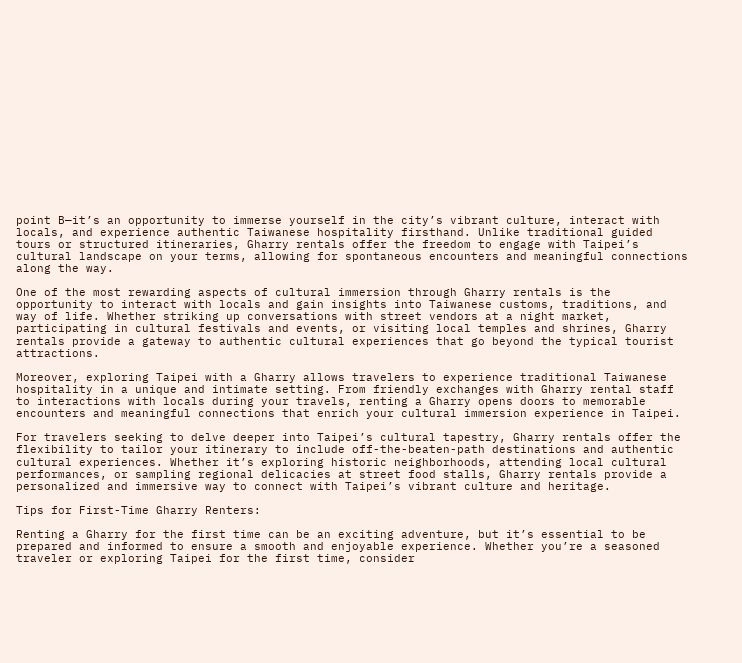point B—it’s an opportunity to immerse yourself in the city’s vibrant culture, interact with locals, and experience authentic Taiwanese hospitality firsthand. Unlike traditional guided tours or structured itineraries, Gharry rentals offer the freedom to engage with Taipei’s cultural landscape on your terms, allowing for spontaneous encounters and meaningful connections along the way.

One of the most rewarding aspects of cultural immersion through Gharry rentals is the opportunity to interact with locals and gain insights into Taiwanese customs, traditions, and way of life. Whether striking up conversations with street vendors at a night market, participating in cultural festivals and events, or visiting local temples and shrines, Gharry rentals provide a gateway to authentic cultural experiences that go beyond the typical tourist attractions.

Moreover, exploring Taipei with a Gharry allows travelers to experience traditional Taiwanese hospitality in a unique and intimate setting. From friendly exchanges with Gharry rental staff to interactions with locals during your travels, renting a Gharry opens doors to memorable encounters and meaningful connections that enrich your cultural immersion experience in Taipei.

For travelers seeking to delve deeper into Taipei’s cultural tapestry, Gharry rentals offer the flexibility to tailor your itinerary to include off-the-beaten-path destinations and authentic cultural experiences. Whether it’s exploring historic neighborhoods, attending local cultural performances, or sampling regional delicacies at street food stalls, Gharry rentals provide a personalized and immersive way to connect with Taipei’s vibrant culture and heritage.

Tips for First-Time Gharry Renters:

Renting a Gharry for the first time can be an exciting adventure, but it’s essential to be prepared and informed to ensure a smooth and enjoyable experience. Whether you’re a seasoned traveler or exploring Taipei for the first time, consider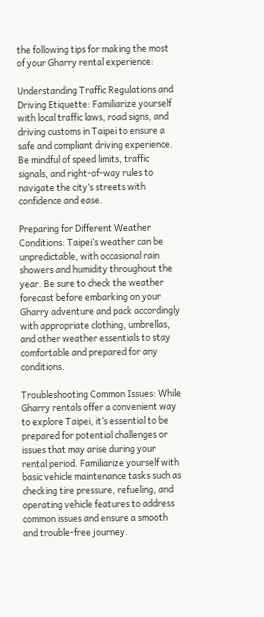the following tips for making the most of your Gharry rental experience:

Understanding Traffic Regulations and Driving Etiquette: Familiarize yourself with local traffic laws, road signs, and driving customs in Taipei to ensure a safe and compliant driving experience. Be mindful of speed limits, traffic signals, and right-of-way rules to navigate the city’s streets with confidence and ease.

Preparing for Different Weather Conditions: Taipei’s weather can be unpredictable, with occasional rain showers and humidity throughout the year. Be sure to check the weather forecast before embarking on your Gharry adventure and pack accordingly with appropriate clothing, umbrellas, and other weather essentials to stay comfortable and prepared for any conditions.

Troubleshooting Common Issues: While Gharry rentals offer a convenient way to explore Taipei, it’s essential to be prepared for potential challenges or issues that may arise during your rental period. Familiarize yourself with basic vehicle maintenance tasks such as checking tire pressure, refueling, and operating vehicle features to address common issues and ensure a smooth and trouble-free journey.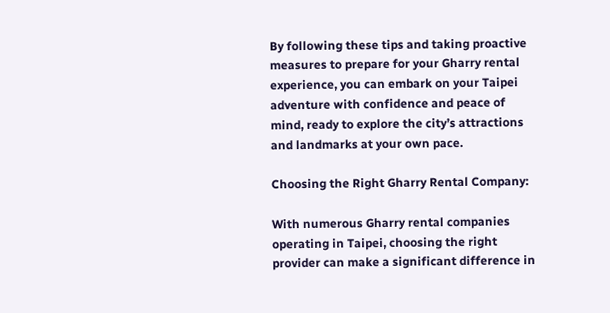By following these tips and taking proactive measures to prepare for your Gharry rental experience, you can embark on your Taipei adventure with confidence and peace of mind, ready to explore the city’s attractions and landmarks at your own pace.

Choosing the Right Gharry Rental Company:

With numerous Gharry rental companies operating in Taipei, choosing the right provider can make a significant difference in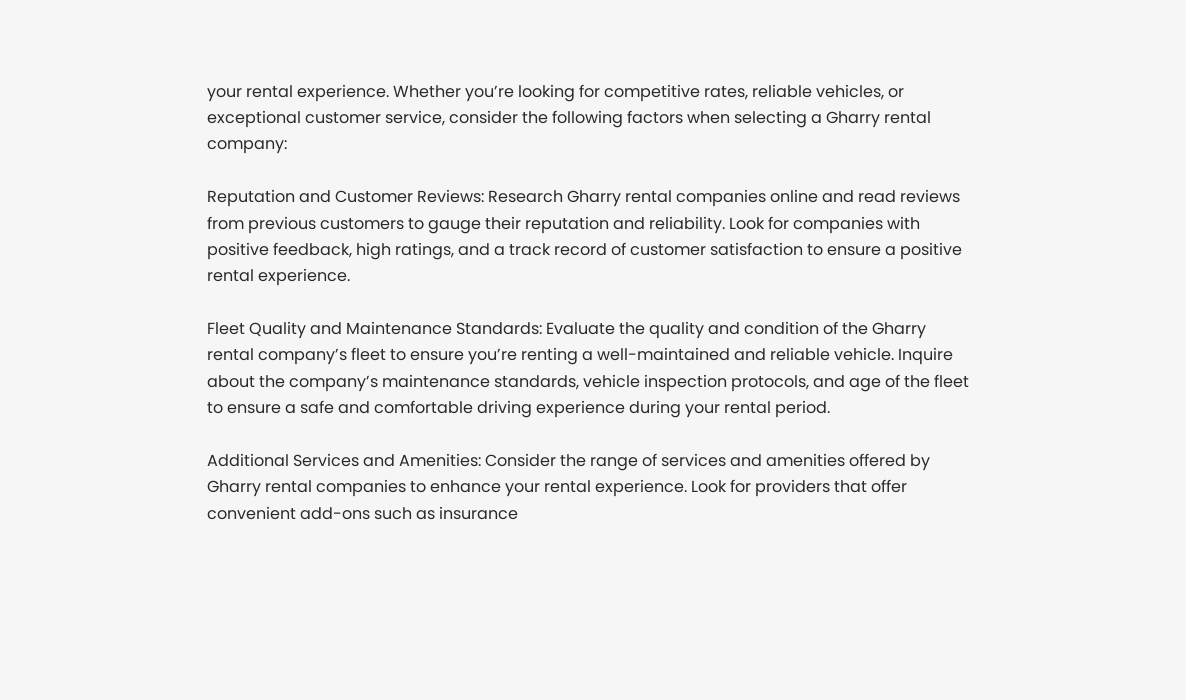your rental experience. Whether you’re looking for competitive rates, reliable vehicles, or exceptional customer service, consider the following factors when selecting a Gharry rental company:

Reputation and Customer Reviews: Research Gharry rental companies online and read reviews from previous customers to gauge their reputation and reliability. Look for companies with positive feedback, high ratings, and a track record of customer satisfaction to ensure a positive rental experience.

Fleet Quality and Maintenance Standards: Evaluate the quality and condition of the Gharry rental company’s fleet to ensure you’re renting a well-maintained and reliable vehicle. Inquire about the company’s maintenance standards, vehicle inspection protocols, and age of the fleet to ensure a safe and comfortable driving experience during your rental period.

Additional Services and Amenities: Consider the range of services and amenities offered by Gharry rental companies to enhance your rental experience. Look for providers that offer convenient add-ons such as insurance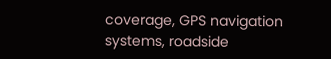coverage, GPS navigation systems, roadside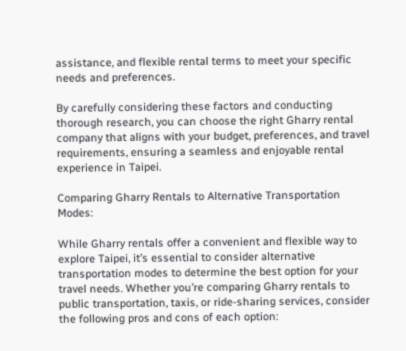assistance, and flexible rental terms to meet your specific needs and preferences.

By carefully considering these factors and conducting thorough research, you can choose the right Gharry rental company that aligns with your budget, preferences, and travel requirements, ensuring a seamless and enjoyable rental experience in Taipei.

Comparing Gharry Rentals to Alternative Transportation Modes:

While Gharry rentals offer a convenient and flexible way to explore Taipei, it’s essential to consider alternative transportation modes to determine the best option for your travel needs. Whether you’re comparing Gharry rentals to public transportation, taxis, or ride-sharing services, consider the following pros and cons of each option: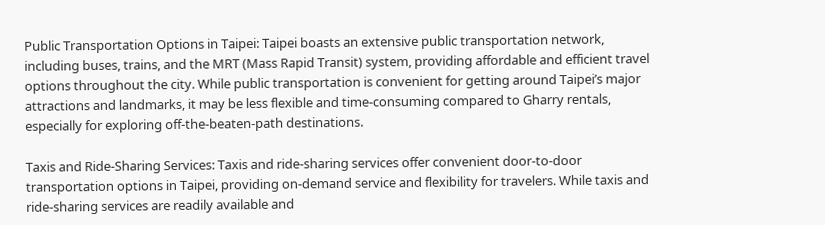Public Transportation Options in Taipei: Taipei boasts an extensive public transportation network, including buses, trains, and the MRT (Mass Rapid Transit) system, providing affordable and efficient travel options throughout the city. While public transportation is convenient for getting around Taipei’s major attractions and landmarks, it may be less flexible and time-consuming compared to Gharry rentals, especially for exploring off-the-beaten-path destinations.

Taxis and Ride-Sharing Services: Taxis and ride-sharing services offer convenient door-to-door transportation options in Taipei, providing on-demand service and flexibility for travelers. While taxis and ride-sharing services are readily available and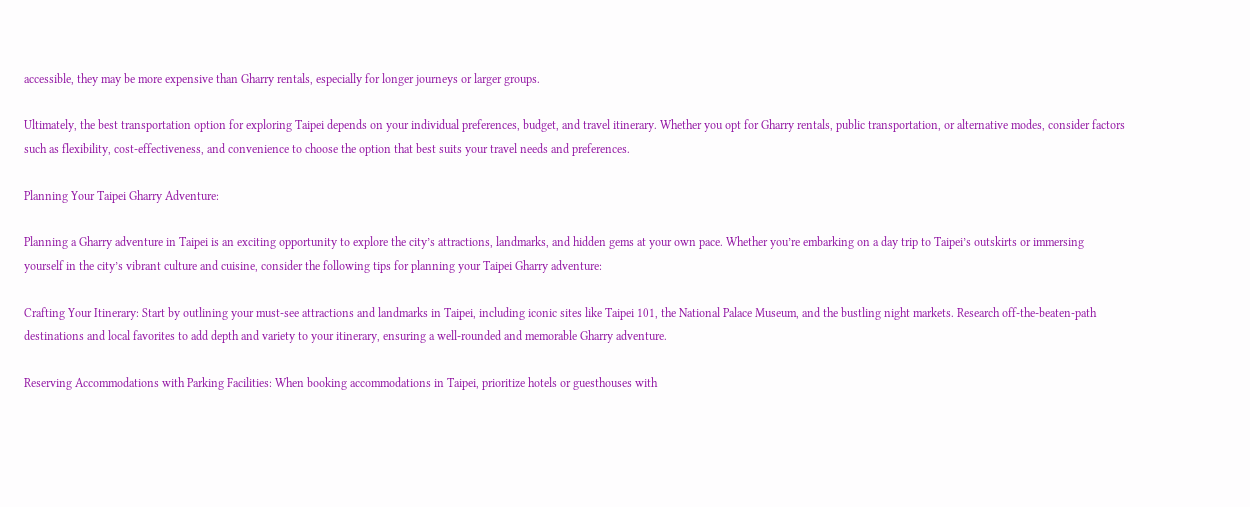accessible, they may be more expensive than Gharry rentals, especially for longer journeys or larger groups.

Ultimately, the best transportation option for exploring Taipei depends on your individual preferences, budget, and travel itinerary. Whether you opt for Gharry rentals, public transportation, or alternative modes, consider factors such as flexibility, cost-effectiveness, and convenience to choose the option that best suits your travel needs and preferences.

Planning Your Taipei Gharry Adventure:

Planning a Gharry adventure in Taipei is an exciting opportunity to explore the city’s attractions, landmarks, and hidden gems at your own pace. Whether you’re embarking on a day trip to Taipei’s outskirts or immersing yourself in the city’s vibrant culture and cuisine, consider the following tips for planning your Taipei Gharry adventure:

Crafting Your Itinerary: Start by outlining your must-see attractions and landmarks in Taipei, including iconic sites like Taipei 101, the National Palace Museum, and the bustling night markets. Research off-the-beaten-path destinations and local favorites to add depth and variety to your itinerary, ensuring a well-rounded and memorable Gharry adventure.

Reserving Accommodations with Parking Facilities: When booking accommodations in Taipei, prioritize hotels or guesthouses with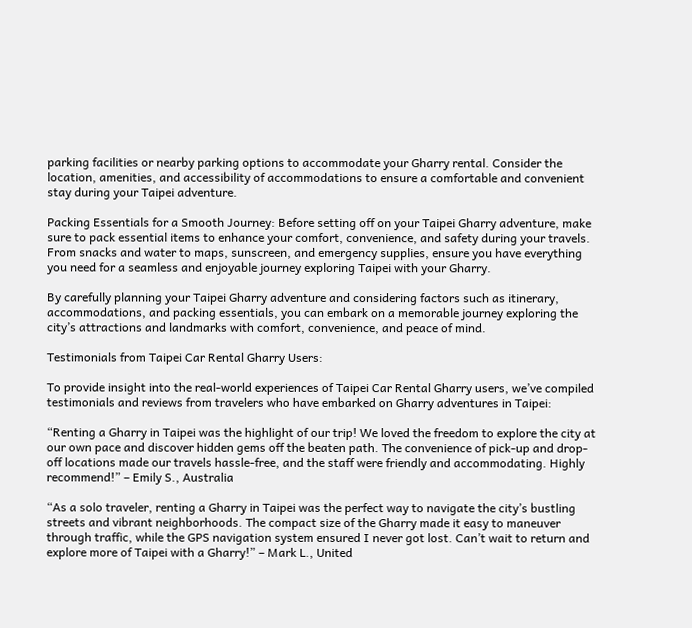parking facilities or nearby parking options to accommodate your Gharry rental. Consider the location, amenities, and accessibility of accommodations to ensure a comfortable and convenient stay during your Taipei adventure.

Packing Essentials for a Smooth Journey: Before setting off on your Taipei Gharry adventure, make sure to pack essential items to enhance your comfort, convenience, and safety during your travels. From snacks and water to maps, sunscreen, and emergency supplies, ensure you have everything you need for a seamless and enjoyable journey exploring Taipei with your Gharry.

By carefully planning your Taipei Gharry adventure and considering factors such as itinerary, accommodations, and packing essentials, you can embark on a memorable journey exploring the city’s attractions and landmarks with comfort, convenience, and peace of mind.

Testimonials from Taipei Car Rental Gharry Users:

To provide insight into the real-world experiences of Taipei Car Rental Gharry users, we’ve compiled testimonials and reviews from travelers who have embarked on Gharry adventures in Taipei:

“Renting a Gharry in Taipei was the highlight of our trip! We loved the freedom to explore the city at our own pace and discover hidden gems off the beaten path. The convenience of pick-up and drop-off locations made our travels hassle-free, and the staff were friendly and accommodating. Highly recommend!” – Emily S., Australia

“As a solo traveler, renting a Gharry in Taipei was the perfect way to navigate the city’s bustling streets and vibrant neighborhoods. The compact size of the Gharry made it easy to maneuver through traffic, while the GPS navigation system ensured I never got lost. Can’t wait to return and explore more of Taipei with a Gharry!” – Mark L., United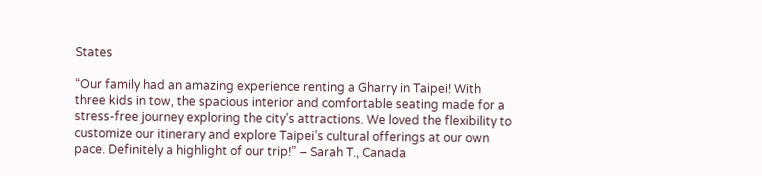States

“Our family had an amazing experience renting a Gharry in Taipei! With three kids in tow, the spacious interior and comfortable seating made for a stress-free journey exploring the city’s attractions. We loved the flexibility to customize our itinerary and explore Taipei’s cultural offerings at our own pace. Definitely a highlight of our trip!” – Sarah T., Canada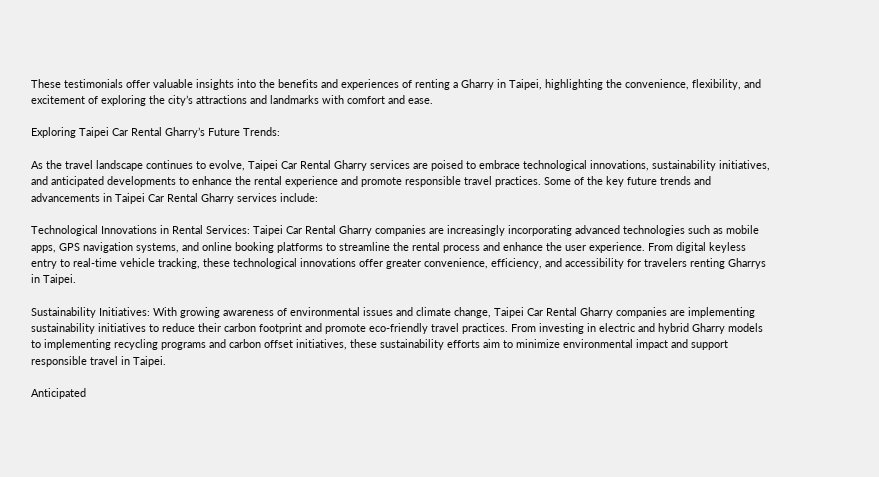These testimonials offer valuable insights into the benefits and experiences of renting a Gharry in Taipei, highlighting the convenience, flexibility, and excitement of exploring the city’s attractions and landmarks with comfort and ease.

Exploring Taipei Car Rental Gharry’s Future Trends:

As the travel landscape continues to evolve, Taipei Car Rental Gharry services are poised to embrace technological innovations, sustainability initiatives, and anticipated developments to enhance the rental experience and promote responsible travel practices. Some of the key future trends and advancements in Taipei Car Rental Gharry services include:

Technological Innovations in Rental Services: Taipei Car Rental Gharry companies are increasingly incorporating advanced technologies such as mobile apps, GPS navigation systems, and online booking platforms to streamline the rental process and enhance the user experience. From digital keyless entry to real-time vehicle tracking, these technological innovations offer greater convenience, efficiency, and accessibility for travelers renting Gharrys in Taipei.

Sustainability Initiatives: With growing awareness of environmental issues and climate change, Taipei Car Rental Gharry companies are implementing sustainability initiatives to reduce their carbon footprint and promote eco-friendly travel practices. From investing in electric and hybrid Gharry models to implementing recycling programs and carbon offset initiatives, these sustainability efforts aim to minimize environmental impact and support responsible travel in Taipei.

Anticipated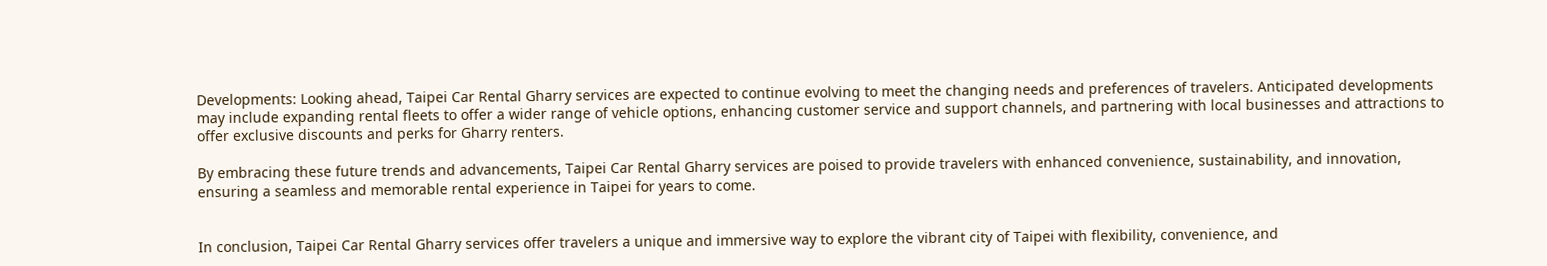Developments: Looking ahead, Taipei Car Rental Gharry services are expected to continue evolving to meet the changing needs and preferences of travelers. Anticipated developments may include expanding rental fleets to offer a wider range of vehicle options, enhancing customer service and support channels, and partnering with local businesses and attractions to offer exclusive discounts and perks for Gharry renters.

By embracing these future trends and advancements, Taipei Car Rental Gharry services are poised to provide travelers with enhanced convenience, sustainability, and innovation, ensuring a seamless and memorable rental experience in Taipei for years to come.


In conclusion, Taipei Car Rental Gharry services offer travelers a unique and immersive way to explore the vibrant city of Taipei with flexibility, convenience, and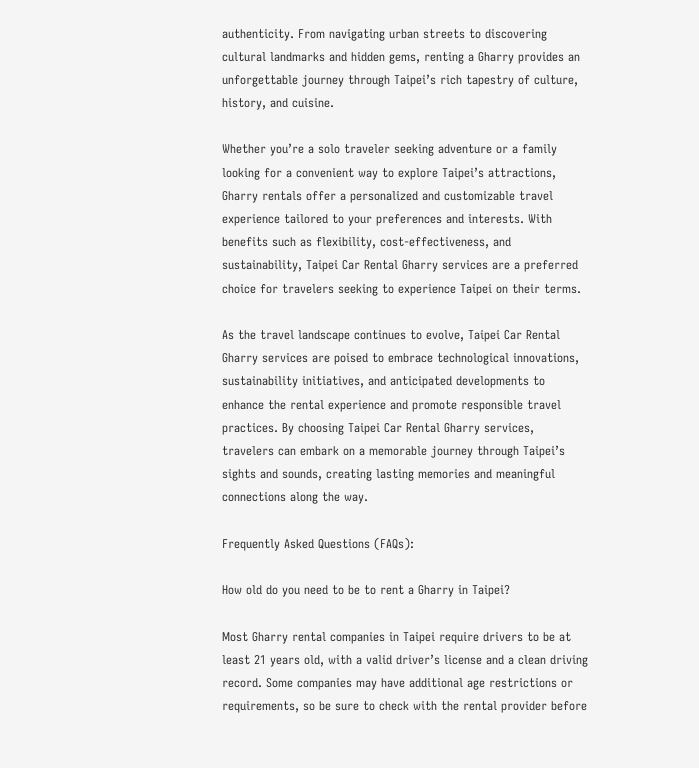authenticity. From navigating urban streets to discovering cultural landmarks and hidden gems, renting a Gharry provides an unforgettable journey through Taipei’s rich tapestry of culture, history, and cuisine.

Whether you’re a solo traveler seeking adventure or a family looking for a convenient way to explore Taipei’s attractions, Gharry rentals offer a personalized and customizable travel experience tailored to your preferences and interests. With benefits such as flexibility, cost-effectiveness, and sustainability, Taipei Car Rental Gharry services are a preferred choice for travelers seeking to experience Taipei on their terms.

As the travel landscape continues to evolve, Taipei Car Rental Gharry services are poised to embrace technological innovations, sustainability initiatives, and anticipated developments to enhance the rental experience and promote responsible travel practices. By choosing Taipei Car Rental Gharry services, travelers can embark on a memorable journey through Taipei’s sights and sounds, creating lasting memories and meaningful connections along the way.

Frequently Asked Questions (FAQs):

How old do you need to be to rent a Gharry in Taipei?

Most Gharry rental companies in Taipei require drivers to be at least 21 years old, with a valid driver’s license and a clean driving record. Some companies may have additional age restrictions or requirements, so be sure to check with the rental provider before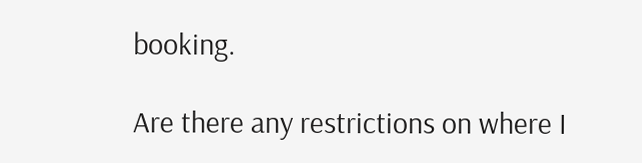booking.

Are there any restrictions on where I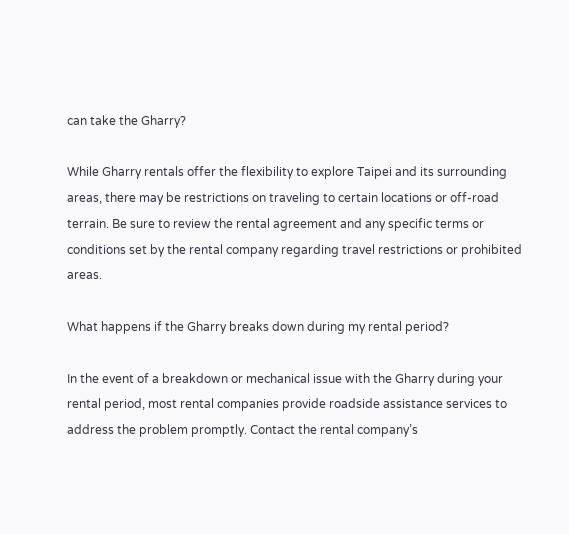can take the Gharry?

While Gharry rentals offer the flexibility to explore Taipei and its surrounding areas, there may be restrictions on traveling to certain locations or off-road terrain. Be sure to review the rental agreement and any specific terms or conditions set by the rental company regarding travel restrictions or prohibited areas.

What happens if the Gharry breaks down during my rental period?

In the event of a breakdown or mechanical issue with the Gharry during your rental period, most rental companies provide roadside assistance services to address the problem promptly. Contact the rental company’s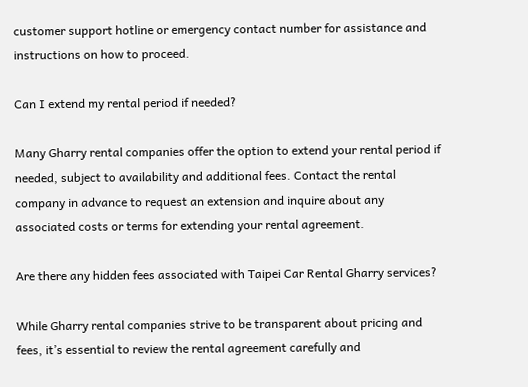customer support hotline or emergency contact number for assistance and instructions on how to proceed.

Can I extend my rental period if needed?

Many Gharry rental companies offer the option to extend your rental period if needed, subject to availability and additional fees. Contact the rental company in advance to request an extension and inquire about any associated costs or terms for extending your rental agreement.

Are there any hidden fees associated with Taipei Car Rental Gharry services?

While Gharry rental companies strive to be transparent about pricing and fees, it’s essential to review the rental agreement carefully and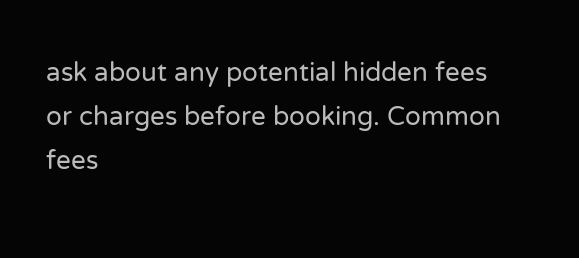ask about any potential hidden fees or charges before booking. Common fees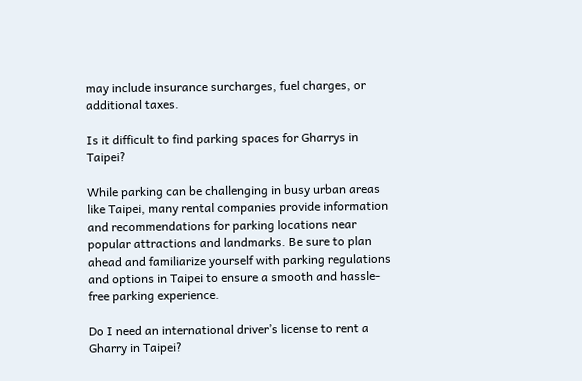may include insurance surcharges, fuel charges, or additional taxes.

Is it difficult to find parking spaces for Gharrys in Taipei?

While parking can be challenging in busy urban areas like Taipei, many rental companies provide information and recommendations for parking locations near popular attractions and landmarks. Be sure to plan ahead and familiarize yourself with parking regulations and options in Taipei to ensure a smooth and hassle-free parking experience.

Do I need an international driver’s license to rent a Gharry in Taipei?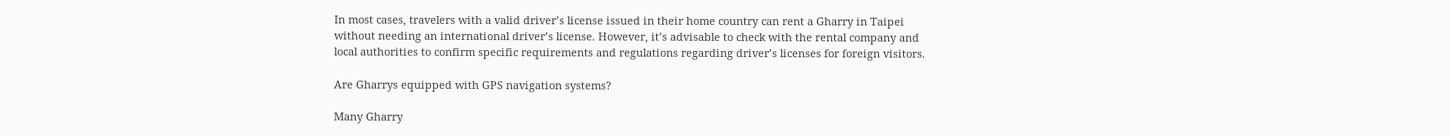In most cases, travelers with a valid driver’s license issued in their home country can rent a Gharry in Taipei without needing an international driver’s license. However, it’s advisable to check with the rental company and local authorities to confirm specific requirements and regulations regarding driver’s licenses for foreign visitors.

Are Gharrys equipped with GPS navigation systems?

Many Gharry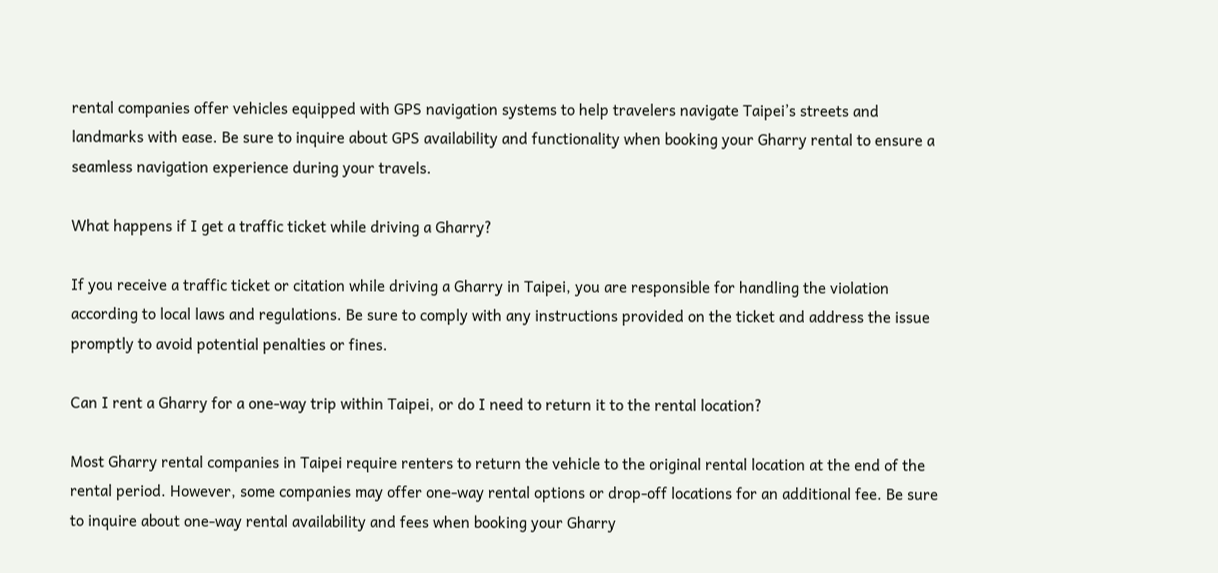rental companies offer vehicles equipped with GPS navigation systems to help travelers navigate Taipei’s streets and landmarks with ease. Be sure to inquire about GPS availability and functionality when booking your Gharry rental to ensure a seamless navigation experience during your travels.

What happens if I get a traffic ticket while driving a Gharry?

If you receive a traffic ticket or citation while driving a Gharry in Taipei, you are responsible for handling the violation according to local laws and regulations. Be sure to comply with any instructions provided on the ticket and address the issue promptly to avoid potential penalties or fines.

Can I rent a Gharry for a one-way trip within Taipei, or do I need to return it to the rental location?

Most Gharry rental companies in Taipei require renters to return the vehicle to the original rental location at the end of the rental period. However, some companies may offer one-way rental options or drop-off locations for an additional fee. Be sure to inquire about one-way rental availability and fees when booking your Gharry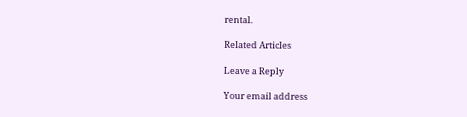rental.

Related Articles

Leave a Reply

Your email address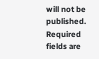will not be published. Required fields are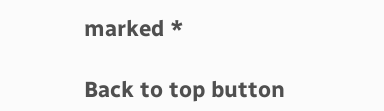marked *

Back to top button